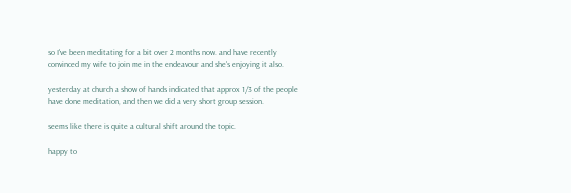so I've been meditating for a bit over 2 months now. and have recently convinced my wife to join me in the endeavour and she's enjoying it also.

yesterday at church a show of hands indicated that approx 1/3 of the people have done meditation, and then we did a very short group session.

seems like there is quite a cultural shift around the topic.

happy to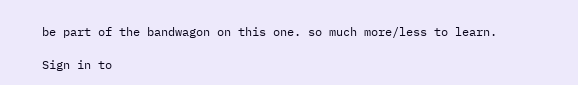be part of the bandwagon on this one. so much more/less to learn.

Sign in to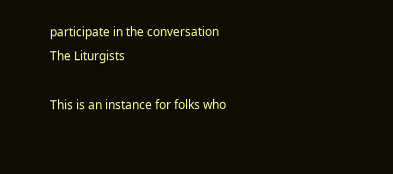participate in the conversation
The Liturgists

This is an instance for folks who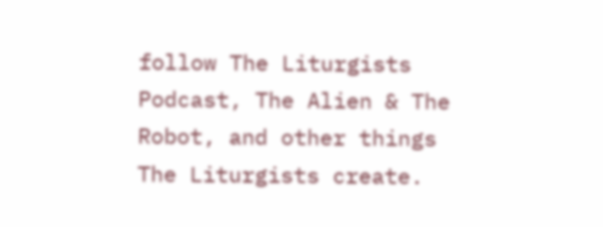follow The Liturgists Podcast, The Alien & The Robot, and other things The Liturgists create.